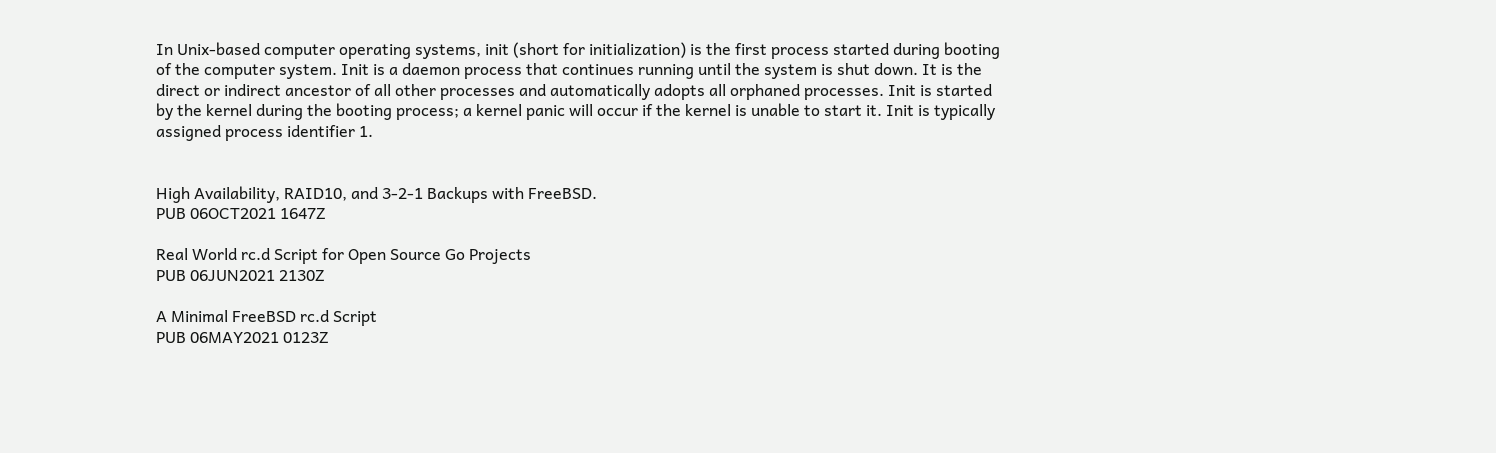In Unix-based computer operating systems, init (short for initialization) is the first process started during booting of the computer system. Init is a daemon process that continues running until the system is shut down. It is the direct or indirect ancestor of all other processes and automatically adopts all orphaned processes. Init is started by the kernel during the booting process; a kernel panic will occur if the kernel is unable to start it. Init is typically assigned process identifier 1.


High Availability, RAID10, and 3-2-1 Backups with FreeBSD.
PUB 06OCT2021 1647Z

Real World rc.d Script for Open Source Go Projects
PUB 06JUN2021 2130Z

A Minimal FreeBSD rc.d Script
PUB 06MAY2021 0123Z